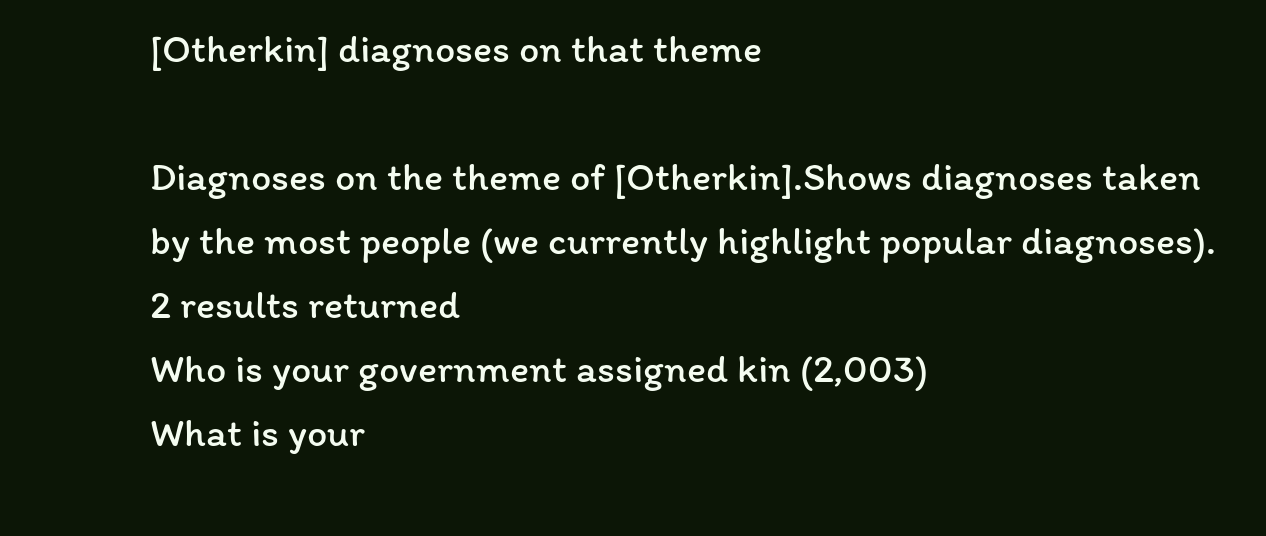[Otherkin] diagnoses on that theme

Diagnoses on the theme of [Otherkin].Shows diagnoses taken by the most people (we currently highlight popular diagnoses).
2 results returned
Who is your government assigned kin (2,003)
What is your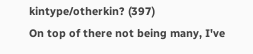kintype/otherkin? (397)
On top of there not being many, I've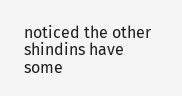noticed the other shindins have some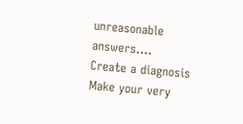unreasonable answers....
Create a diagnosis
Make your very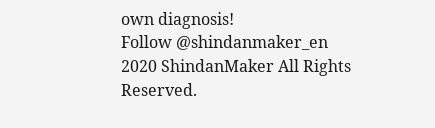own diagnosis!
Follow @shindanmaker_en
2020 ShindanMaker All Rights Reserved.